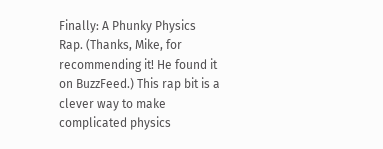Finally: A Phunky Physics Rap. (Thanks, Mike, for recommending it! He found it on BuzzFeed.) This rap bit is a clever way to make complicated physics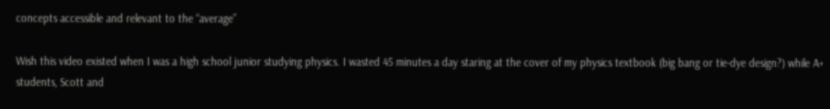concepts accessible and relevant to the “average”

Wish this video existed when I was a high school junior studying physics. I wasted 45 minutes a day staring at the cover of my physics textbook (big bang or tie-dye design?) while A+ students, Scott and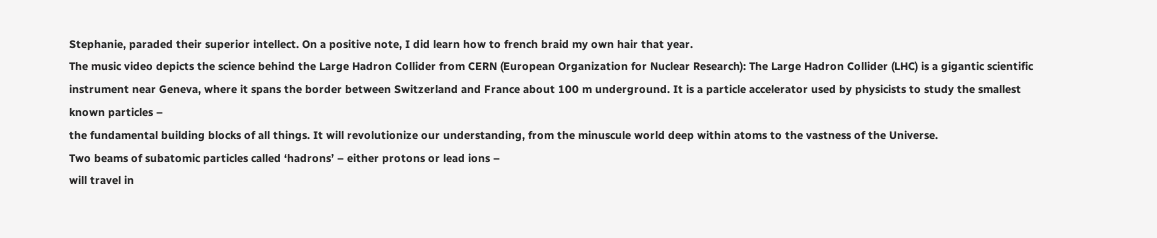Stephanie, paraded their superior intellect. On a positive note, I did learn how to french braid my own hair that year.
The music video depicts the science behind the Large Hadron Collider from CERN (European Organization for Nuclear Research): The Large Hadron Collider (LHC) is a gigantic scientific instrument near Geneva, where it spans the border between Switzerland and France about 100 m underground. It is a particle accelerator used by physicists to study the smallest known particles –
the fundamental building blocks of all things. It will revolutionize our understanding, from the minuscule world deep within atoms to the vastness of the Universe.
Two beams of subatomic particles called ‘hadrons’ – either protons or lead ions –
will travel in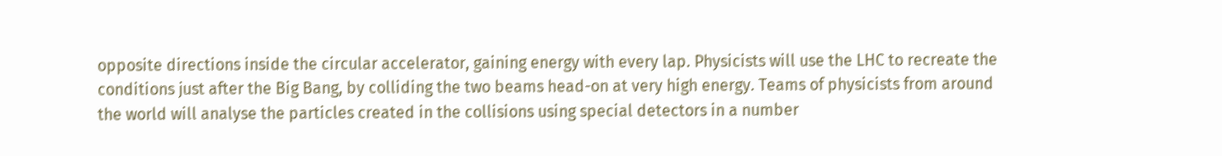opposite directions inside the circular accelerator, gaining energy with every lap. Physicists will use the LHC to recreate the conditions just after the Big Bang, by colliding the two beams head-on at very high energy. Teams of physicists from around the world will analyse the particles created in the collisions using special detectors in a number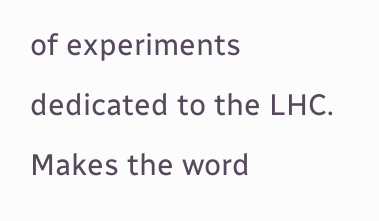of experiments dedicated to the LHC.
Makes the word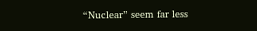“Nuclear” seem far less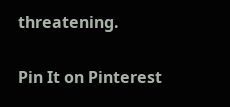threatening.

Pin It on Pinterest